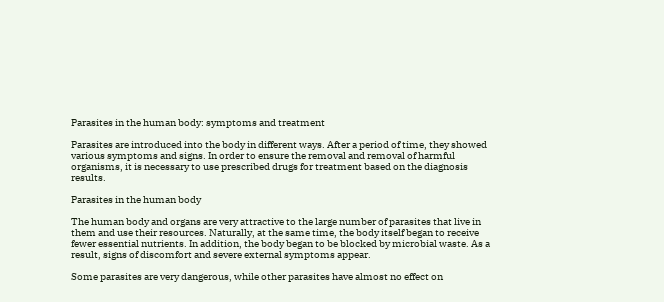Parasites in the human body: symptoms and treatment

Parasites are introduced into the body in different ways. After a period of time, they showed various symptoms and signs. In order to ensure the removal and removal of harmful organisms, it is necessary to use prescribed drugs for treatment based on the diagnosis results.

Parasites in the human body

The human body and organs are very attractive to the large number of parasites that live in them and use their resources. Naturally, at the same time, the body itself began to receive fewer essential nutrients. In addition, the body began to be blocked by microbial waste. As a result, signs of discomfort and severe external symptoms appear.

Some parasites are very dangerous, while other parasites have almost no effect on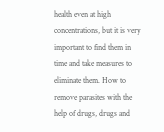health even at high concentrations, but it is very important to find them in time and take measures to eliminate them. How to remove parasites with the help of drugs, drugs and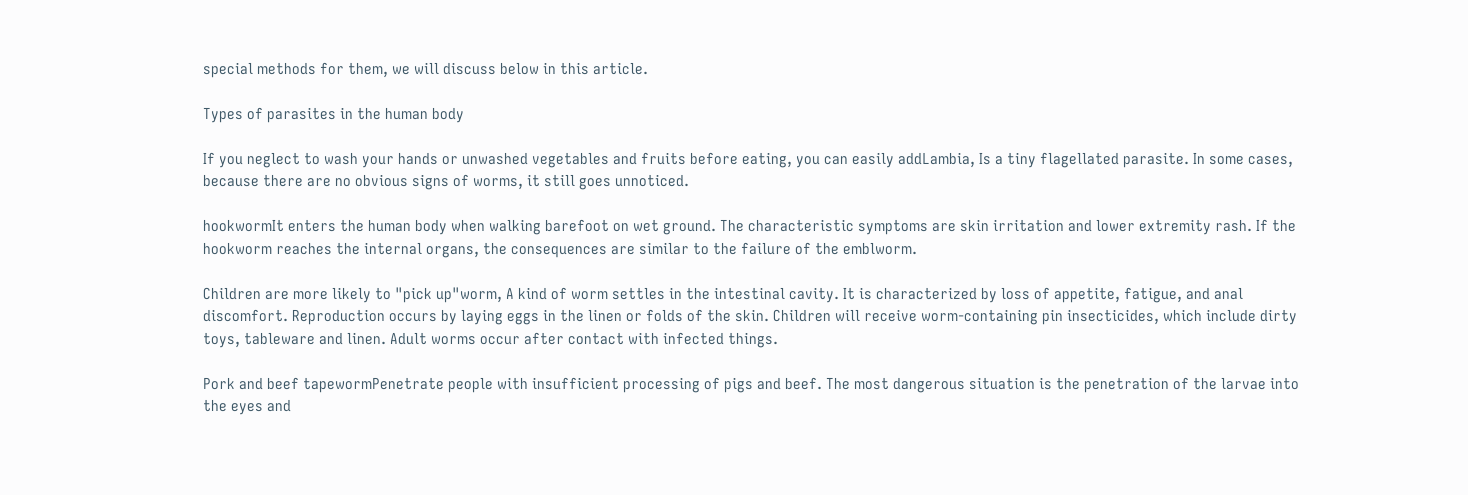special methods for them, we will discuss below in this article.

Types of parasites in the human body

If you neglect to wash your hands or unwashed vegetables and fruits before eating, you can easily addLambia, Is a tiny flagellated parasite. In some cases, because there are no obvious signs of worms, it still goes unnoticed.

hookwormIt enters the human body when walking barefoot on wet ground. The characteristic symptoms are skin irritation and lower extremity rash. If the hookworm reaches the internal organs, the consequences are similar to the failure of the emblworm.

Children are more likely to "pick up"worm, A kind of worm settles in the intestinal cavity. It is characterized by loss of appetite, fatigue, and anal discomfort. Reproduction occurs by laying eggs in the linen or folds of the skin. Children will receive worm-containing pin insecticides, which include dirty toys, tableware and linen. Adult worms occur after contact with infected things.

Pork and beef tapewormPenetrate people with insufficient processing of pigs and beef. The most dangerous situation is the penetration of the larvae into the eyes and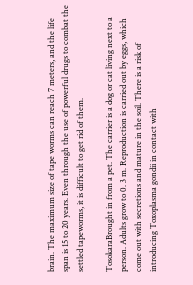brain. The maximum size of tape worms can reach 7 meters, and the life span is 15 to 20 years. Even through the use of powerful drugs to combat the settled tapeworms, it is difficult to get rid of them.

TosokaraBrought in from a pet. The carrier is a dog or cat living next to a person. Adults grow to 0. 3 m. Reproduction is carried out by eggs, which come out with secretions and mature in the soil. There is a risk of introducing Toxoplasma gondii in contact with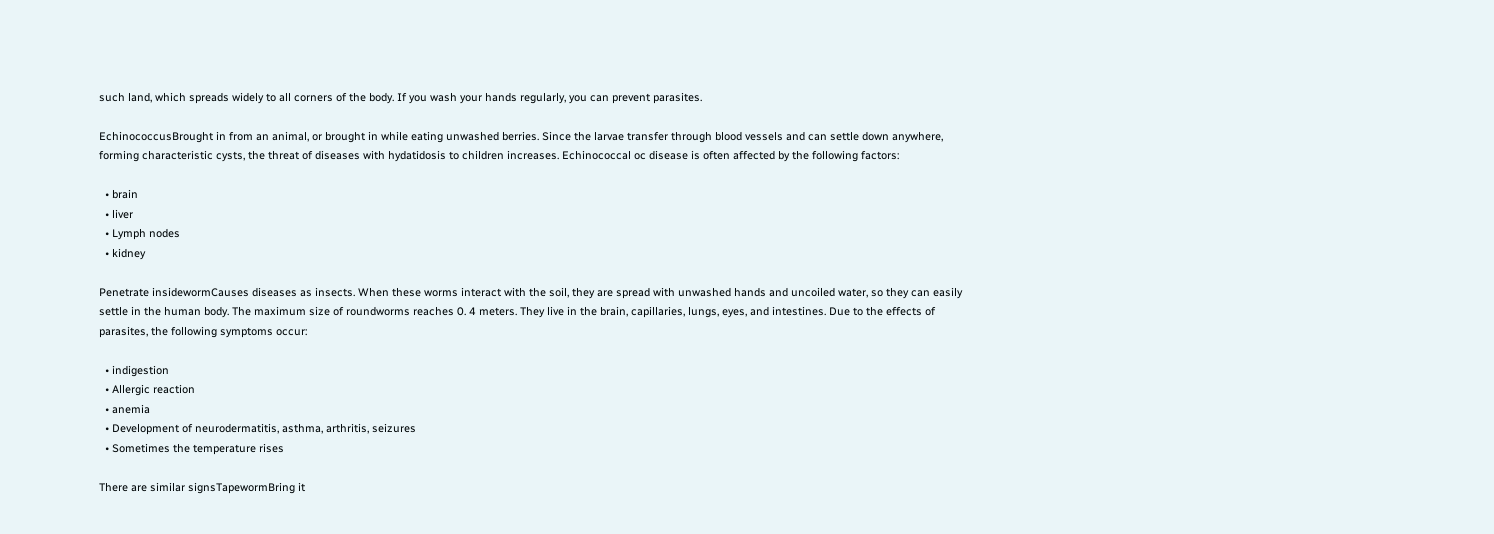such land, which spreads widely to all corners of the body. If you wash your hands regularly, you can prevent parasites.

EchinococcusBrought in from an animal, or brought in while eating unwashed berries. Since the larvae transfer through blood vessels and can settle down anywhere, forming characteristic cysts, the threat of diseases with hydatidosis to children increases. Echinococcal oc disease is often affected by the following factors:

  • brain
  • liver
  • Lymph nodes
  • kidney

Penetrate insidewormCauses diseases as insects. When these worms interact with the soil, they are spread with unwashed hands and uncoiled water, so they can easily settle in the human body. The maximum size of roundworms reaches 0. 4 meters. They live in the brain, capillaries, lungs, eyes, and intestines. Due to the effects of parasites, the following symptoms occur:

  • indigestion
  • Allergic reaction
  • anemia
  • Development of neurodermatitis, asthma, arthritis, seizures
  • Sometimes the temperature rises

There are similar signsTapewormBring it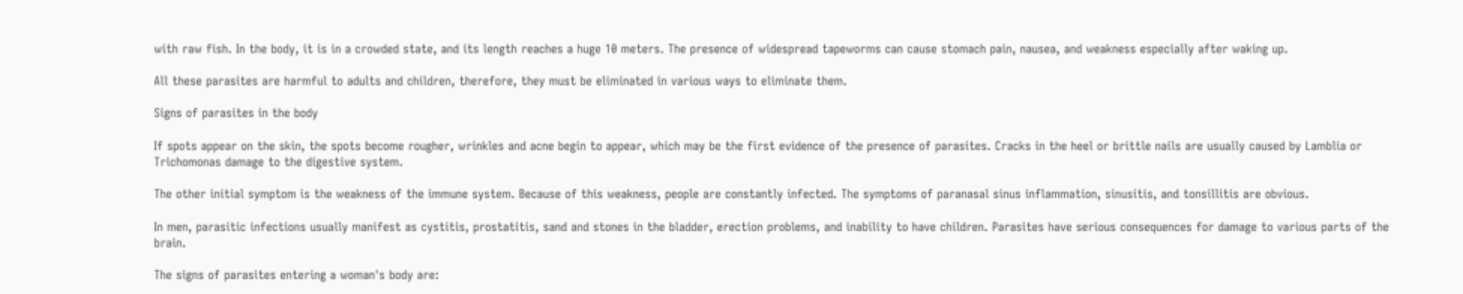with raw fish. In the body, it is in a crowded state, and its length reaches a huge 10 meters. The presence of widespread tapeworms can cause stomach pain, nausea, and weakness especially after waking up.

All these parasites are harmful to adults and children, therefore, they must be eliminated in various ways to eliminate them.

Signs of parasites in the body

If spots appear on the skin, the spots become rougher, wrinkles and acne begin to appear, which may be the first evidence of the presence of parasites. Cracks in the heel or brittle nails are usually caused by Lamblia or Trichomonas damage to the digestive system.

The other initial symptom is the weakness of the immune system. Because of this weakness, people are constantly infected. The symptoms of paranasal sinus inflammation, sinusitis, and tonsillitis are obvious.

In men, parasitic infections usually manifest as cystitis, prostatitis, sand and stones in the bladder, erection problems, and inability to have children. Parasites have serious consequences for damage to various parts of the brain.

The signs of parasites entering a woman's body are: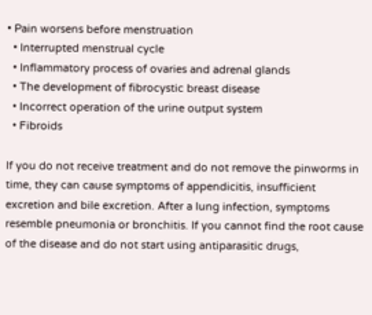• Pain worsens before menstruation
  • Interrupted menstrual cycle
  • Inflammatory process of ovaries and adrenal glands
  • The development of fibrocystic breast disease
  • Incorrect operation of the urine output system
  • Fibroids

If you do not receive treatment and do not remove the pinworms in time, they can cause symptoms of appendicitis, insufficient excretion and bile excretion. After a lung infection, symptoms resemble pneumonia or bronchitis. If you cannot find the root cause of the disease and do not start using antiparasitic drugs,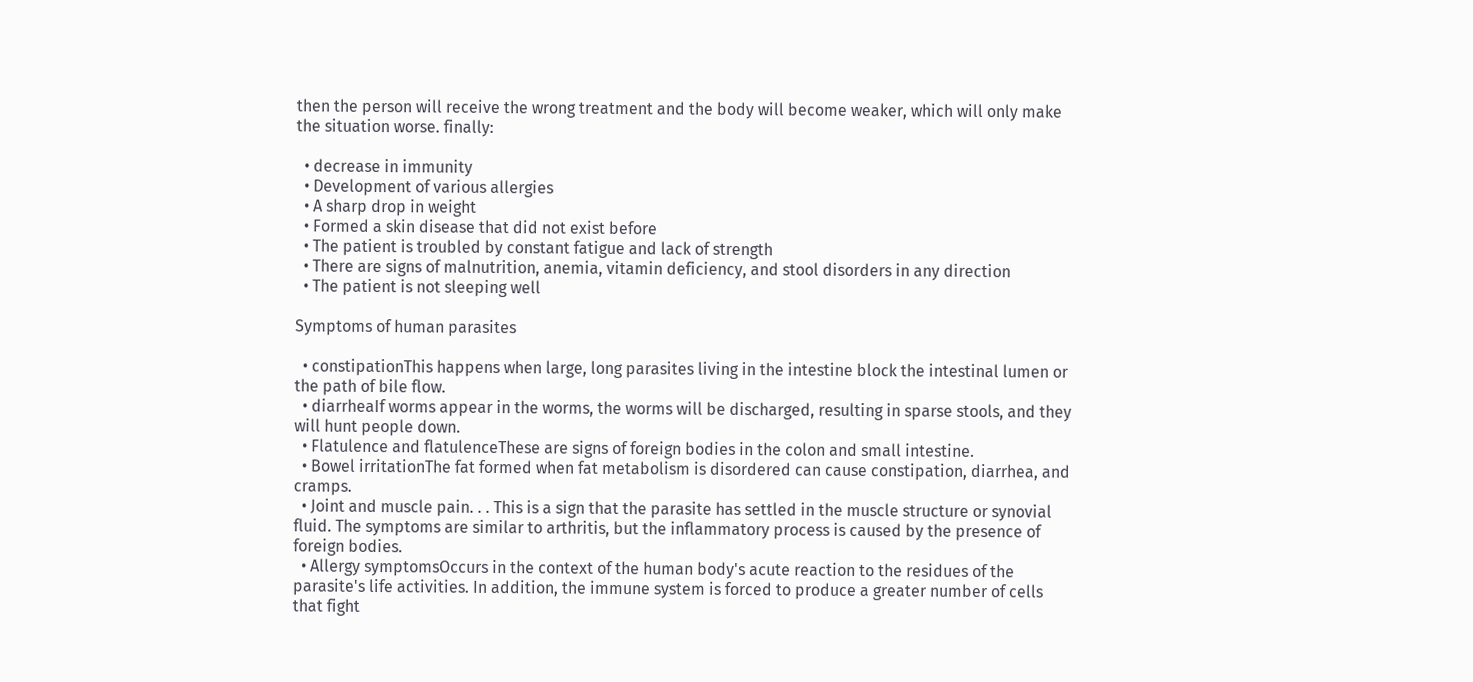then the person will receive the wrong treatment and the body will become weaker, which will only make the situation worse. finally:

  • decrease in immunity
  • Development of various allergies
  • A sharp drop in weight
  • Formed a skin disease that did not exist before
  • The patient is troubled by constant fatigue and lack of strength
  • There are signs of malnutrition, anemia, vitamin deficiency, and stool disorders in any direction
  • The patient is not sleeping well

Symptoms of human parasites

  • constipationThis happens when large, long parasites living in the intestine block the intestinal lumen or the path of bile flow.
  • diarrheaIf worms appear in the worms, the worms will be discharged, resulting in sparse stools, and they will hunt people down.
  • Flatulence and flatulenceThese are signs of foreign bodies in the colon and small intestine.
  • Bowel irritationThe fat formed when fat metabolism is disordered can cause constipation, diarrhea, and cramps.
  • Joint and muscle pain. . . This is a sign that the parasite has settled in the muscle structure or synovial fluid. The symptoms are similar to arthritis, but the inflammatory process is caused by the presence of foreign bodies.
  • Allergy symptomsOccurs in the context of the human body's acute reaction to the residues of the parasite's life activities. In addition, the immune system is forced to produce a greater number of cells that fight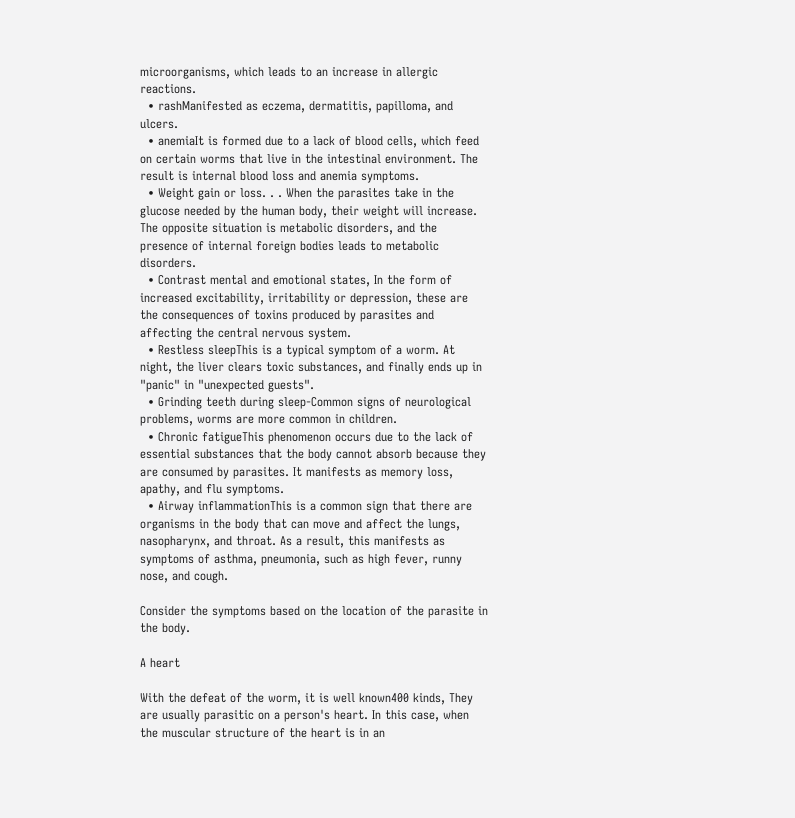microorganisms, which leads to an increase in allergic reactions.
  • rashManifested as eczema, dermatitis, papilloma, and ulcers.
  • anemiaIt is formed due to a lack of blood cells, which feed on certain worms that live in the intestinal environment. The result is internal blood loss and anemia symptoms.
  • Weight gain or loss. . . When the parasites take in the glucose needed by the human body, their weight will increase. The opposite situation is metabolic disorders, and the presence of internal foreign bodies leads to metabolic disorders.
  • Contrast mental and emotional states, In the form of increased excitability, irritability or depression, these are the consequences of toxins produced by parasites and affecting the central nervous system.
  • Restless sleepThis is a typical symptom of a worm. At night, the liver clears toxic substances, and finally ends up in "panic" in "unexpected guests".
  • Grinding teeth during sleep-Common signs of neurological problems, worms are more common in children.
  • Chronic fatigueThis phenomenon occurs due to the lack of essential substances that the body cannot absorb because they are consumed by parasites. It manifests as memory loss, apathy, and flu symptoms.
  • Airway inflammationThis is a common sign that there are organisms in the body that can move and affect the lungs, nasopharynx, and throat. As a result, this manifests as symptoms of asthma, pneumonia, such as high fever, runny nose, and cough.

Consider the symptoms based on the location of the parasite in the body.

A heart

With the defeat of the worm, it is well known400 kinds, They are usually parasitic on a person's heart. In this case, when the muscular structure of the heart is in an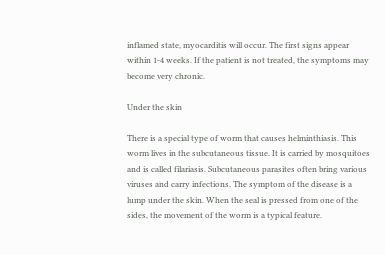inflamed state, myocarditis will occur. The first signs appear within 1-4 weeks. If the patient is not treated, the symptoms may become very chronic.

Under the skin

There is a special type of worm that causes helminthiasis. This worm lives in the subcutaneous tissue. It is carried by mosquitoes and is called filariasis. Subcutaneous parasites often bring various viruses and carry infections. The symptom of the disease is a lump under the skin. When the seal is pressed from one of the sides, the movement of the worm is a typical feature.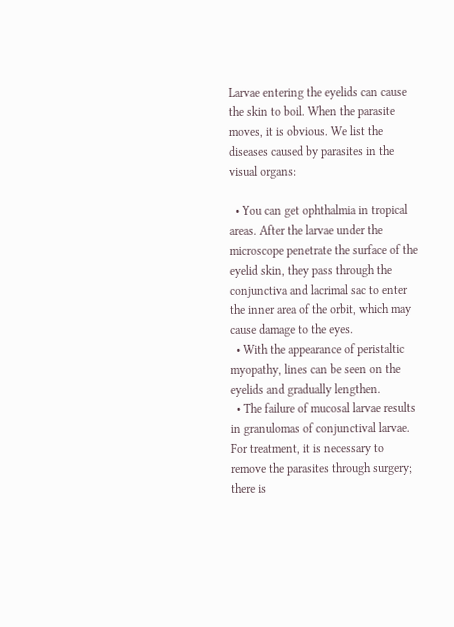Larvae entering the eyelids can cause the skin to boil. When the parasite moves, it is obvious. We list the diseases caused by parasites in the visual organs:

  • You can get ophthalmia in tropical areas. After the larvae under the microscope penetrate the surface of the eyelid skin, they pass through the conjunctiva and lacrimal sac to enter the inner area of the orbit, which may cause damage to the eyes.
  • With the appearance of peristaltic myopathy, lines can be seen on the eyelids and gradually lengthen.
  • The failure of mucosal larvae results in granulomas of conjunctival larvae. For treatment, it is necessary to remove the parasites through surgery; there is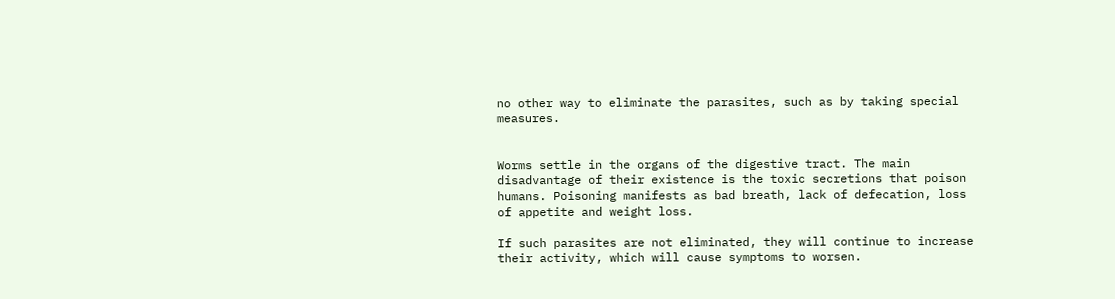no other way to eliminate the parasites, such as by taking special measures.


Worms settle in the organs of the digestive tract. The main disadvantage of their existence is the toxic secretions that poison humans. Poisoning manifests as bad breath, lack of defecation, loss of appetite and weight loss.

If such parasites are not eliminated, they will continue to increase their activity, which will cause symptoms to worsen.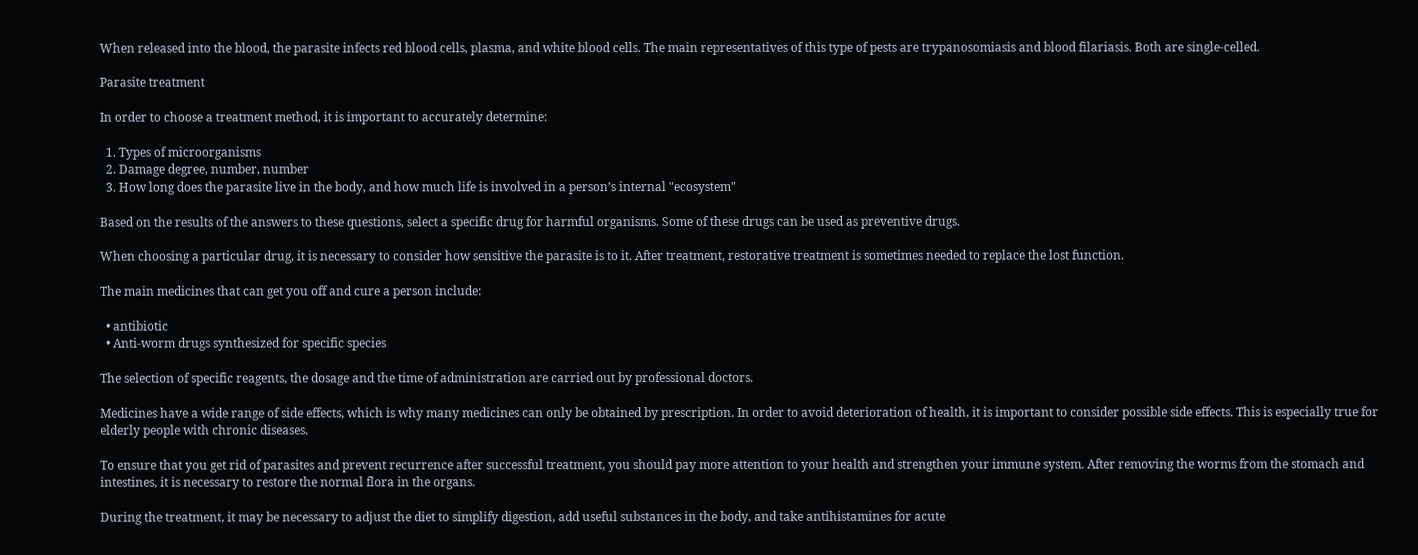When released into the blood, the parasite infects red blood cells, plasma, and white blood cells. The main representatives of this type of pests are trypanosomiasis and blood filariasis. Both are single-celled.

Parasite treatment

In order to choose a treatment method, it is important to accurately determine:

  1. Types of microorganisms
  2. Damage degree, number, number
  3. How long does the parasite live in the body, and how much life is involved in a person’s internal "ecosystem"

Based on the results of the answers to these questions, select a specific drug for harmful organisms. Some of these drugs can be used as preventive drugs.

When choosing a particular drug, it is necessary to consider how sensitive the parasite is to it. After treatment, restorative treatment is sometimes needed to replace the lost function.

The main medicines that can get you off and cure a person include:

  • antibiotic
  • Anti-worm drugs synthesized for specific species

The selection of specific reagents, the dosage and the time of administration are carried out by professional doctors.

Medicines have a wide range of side effects, which is why many medicines can only be obtained by prescription. In order to avoid deterioration of health, it is important to consider possible side effects. This is especially true for elderly people with chronic diseases.

To ensure that you get rid of parasites and prevent recurrence after successful treatment, you should pay more attention to your health and strengthen your immune system. After removing the worms from the stomach and intestines, it is necessary to restore the normal flora in the organs.

During the treatment, it may be necessary to adjust the diet to simplify digestion, add useful substances in the body, and take antihistamines for acute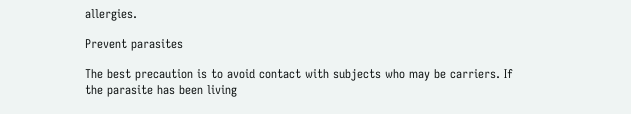allergies.

Prevent parasites

The best precaution is to avoid contact with subjects who may be carriers. If the parasite has been living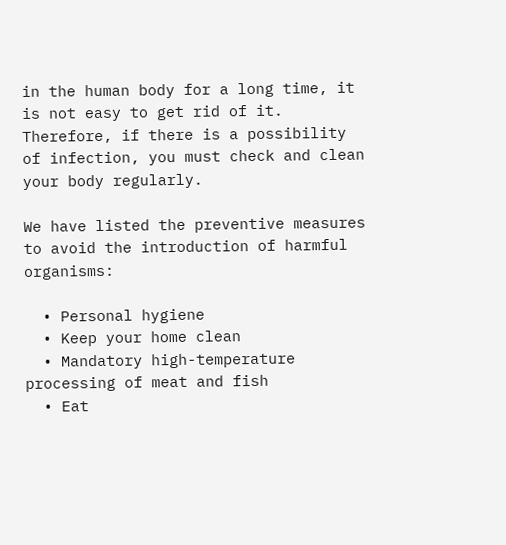in the human body for a long time, it is not easy to get rid of it. Therefore, if there is a possibility of infection, you must check and clean your body regularly.

We have listed the preventive measures to avoid the introduction of harmful organisms:

  • Personal hygiene
  • Keep your home clean
  • Mandatory high-temperature processing of meat and fish
  • Eat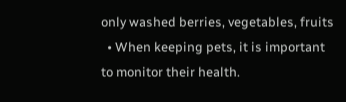only washed berries, vegetables, fruits
  • When keeping pets, it is important to monitor their health.